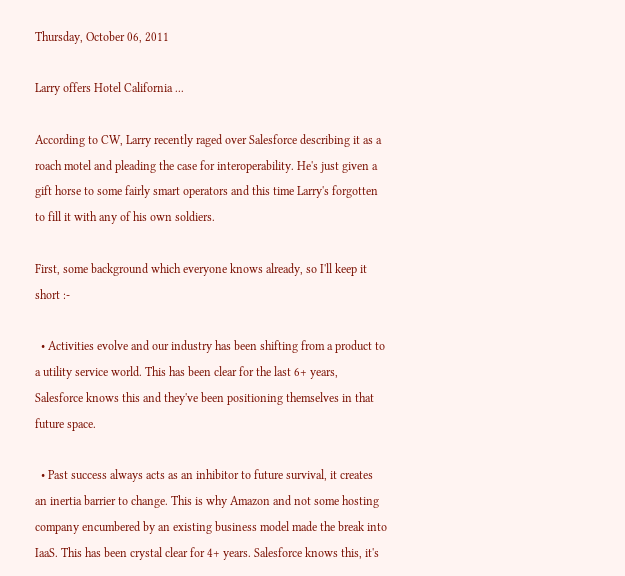Thursday, October 06, 2011

Larry offers Hotel California ...

According to CW, Larry recently raged over Salesforce describing it as a roach motel and pleading the case for interoperability. He's just given a gift horse to some fairly smart operators and this time Larry's forgotten to fill it with any of his own soldiers.

First, some background which everyone knows already, so I'll keep it short :-

  • Activities evolve and our industry has been shifting from a product to a utility service world. This has been clear for the last 6+ years, Salesforce knows this and they've been positioning themselves in that future space.

  • Past success always acts as an inhibitor to future survival, it creates an inertia barrier to change. This is why Amazon and not some hosting company encumbered by an existing business model made the break into IaaS. This has been crystal clear for 4+ years. Salesforce knows this, it's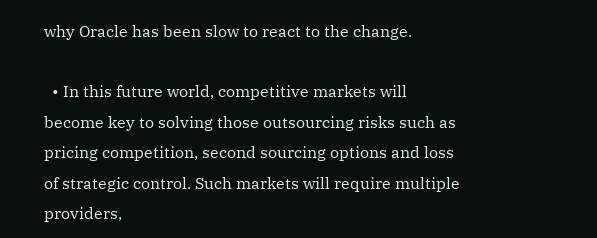why Oracle has been slow to react to the change.

  • In this future world, competitive markets will become key to solving those outsourcing risks such as pricing competition, second sourcing options and loss of strategic control. Such markets will require multiple providers,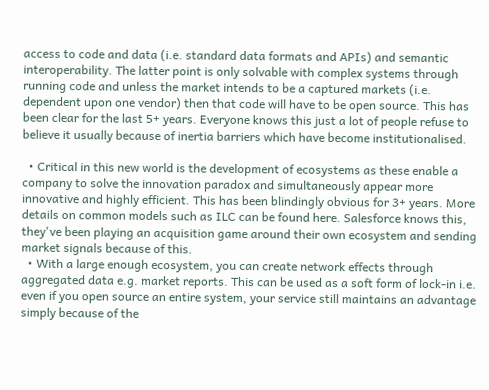access to code and data (i.e. standard data formats and APIs) and semantic interoperability. The latter point is only solvable with complex systems through running code and unless the market intends to be a captured markets (i.e. dependent upon one vendor) then that code will have to be open source. This has been clear for the last 5+ years. Everyone knows this just a lot of people refuse to believe it usually because of inertia barriers which have become institutionalised.

  • Critical in this new world is the development of ecosystems as these enable a company to solve the innovation paradox and simultaneously appear more innovative and highly efficient. This has been blindingly obvious for 3+ years. More details on common models such as ILC can be found here. Salesforce knows this, they've been playing an acquisition game around their own ecosystem and sending market signals because of this.
  • With a large enough ecosystem, you can create network effects through aggregated data e.g. market reports. This can be used as a soft form of lock-in i.e. even if you open source an entire system, your service still maintains an advantage simply because of the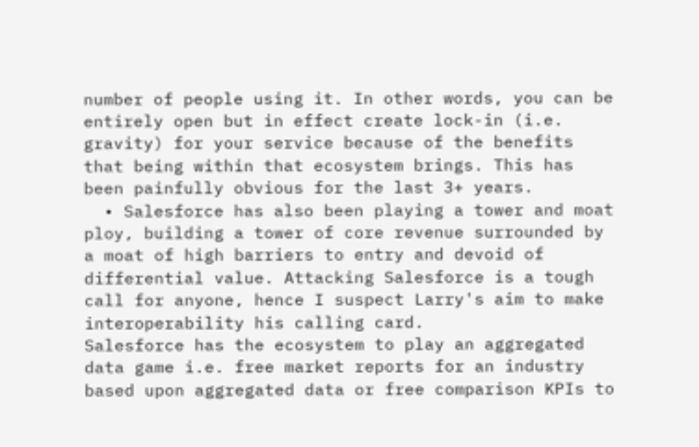number of people using it. In other words, you can be entirely open but in effect create lock-in (i.e. gravity) for your service because of the benefits that being within that ecosystem brings. This has been painfully obvious for the last 3+ years.
  • Salesforce has also been playing a tower and moat ploy, building a tower of core revenue surrounded by a moat of high barriers to entry and devoid of differential value. Attacking Salesforce is a tough call for anyone, hence I suspect Larry's aim to make interoperability his calling card.
Salesforce has the ecosystem to play an aggregated data game i.e. free market reports for an industry based upon aggregated data or free comparison KPIs to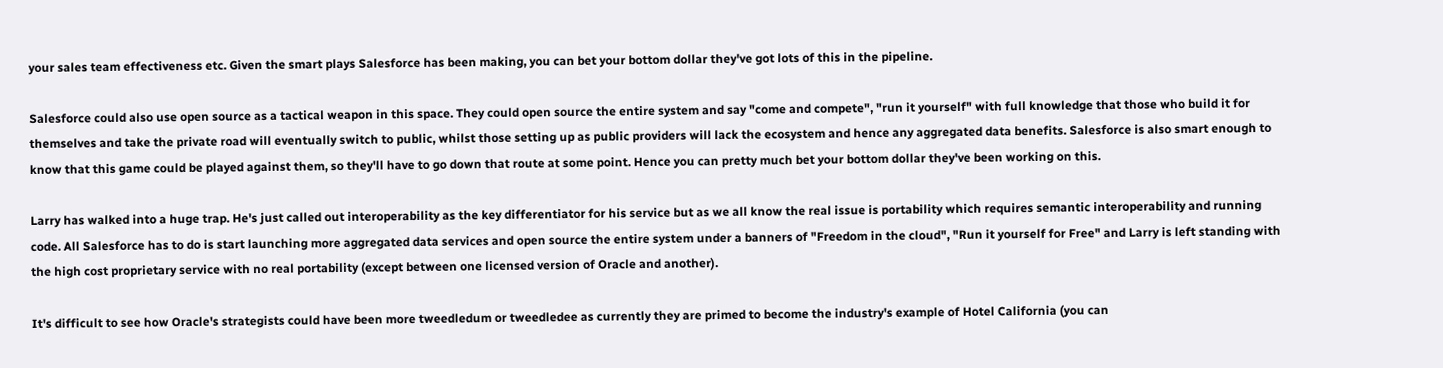your sales team effectiveness etc. Given the smart plays Salesforce has been making, you can bet your bottom dollar they've got lots of this in the pipeline.

Salesforce could also use open source as a tactical weapon in this space. They could open source the entire system and say "come and compete", "run it yourself" with full knowledge that those who build it for themselves and take the private road will eventually switch to public, whilst those setting up as public providers will lack the ecosystem and hence any aggregated data benefits. Salesforce is also smart enough to know that this game could be played against them, so they'll have to go down that route at some point. Hence you can pretty much bet your bottom dollar they've been working on this.

Larry has walked into a huge trap. He's just called out interoperability as the key differentiator for his service but as we all know the real issue is portability which requires semantic interoperability and running code. All Salesforce has to do is start launching more aggregated data services and open source the entire system under a banners of "Freedom in the cloud", "Run it yourself for Free" and Larry is left standing with the high cost proprietary service with no real portability (except between one licensed version of Oracle and another).

It's difficult to see how Oracle's strategists could have been more tweedledum or tweedledee as currently they are primed to become the industry's example of Hotel California (you can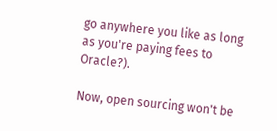go anywhere you like as long as you're paying fees to Oracle?).

Now, open sourcing won't be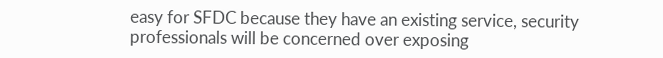easy for SFDC because they have an existing service, security professionals will be concerned over exposing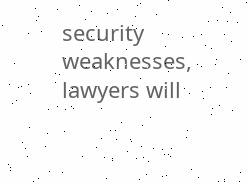security weaknesses, lawyers will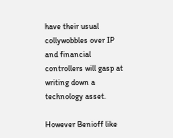have their usual collywobbles over IP and financial controllers will gasp at writing down a technology asset.

However Benioff like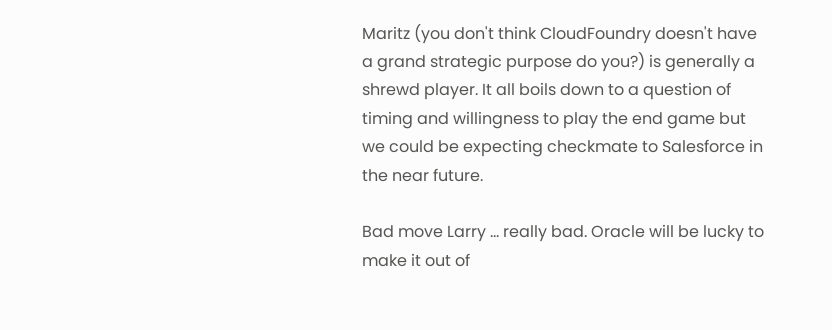Maritz (you don't think CloudFoundry doesn't have a grand strategic purpose do you?) is generally a shrewd player. It all boils down to a question of timing and willingness to play the end game but we could be expecting checkmate to Salesforce in the near future.

Bad move Larry ... really bad. Oracle will be lucky to make it out of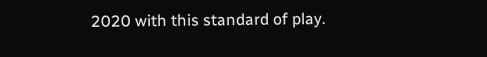2020 with this standard of play.